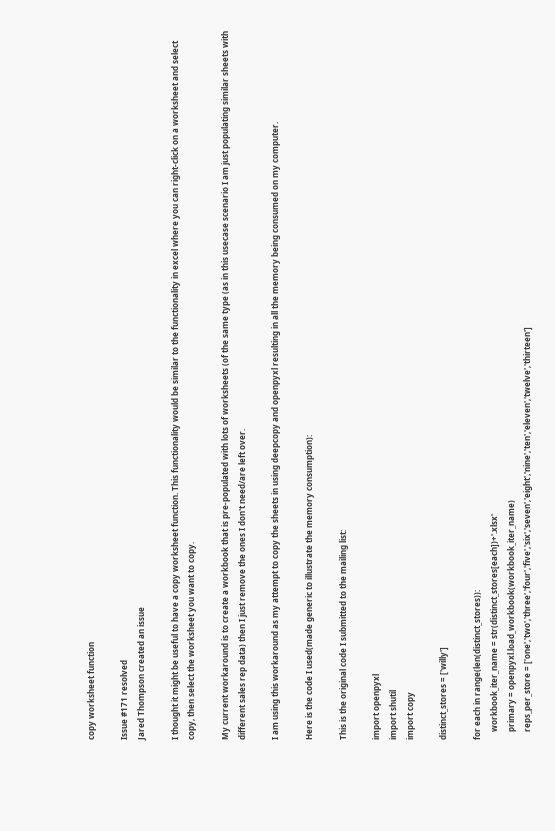copy worksheet function

Issue #171 resolved
Jared Thompson created an issue

I thought it might be useful to have a copy worksheet function. This functionality would be similar to the functionality in excel where you can right-click on a worksheet and select copy, then select the worksheet you want to copy.

My current workaround is to create a workbook that is pre-populated with lots of worksheets (of the same type (as in this usecase scenario I am just populating similar sheets with different sales rep data) then I just remove the ones I don't need/are left over.

I am using this workaround as my attempt to copy the sheets in using deepcopy and openpyxl resulting in all the memory being consumed on my computer.

Here is the code I used(made generic to illustrate the memory consumption):

This is the original code I submitted to the mailing list:

import openpyxl
import shutil
import copy

distinct_stores = ['willy']

for each in range(len(distinct_stores)):
    workbook_iter_name = str(distinct_stores[each])+'.xlsx'
    primary = openpyxl.load_workbook(workbook_iter_name)
    reps_per_store = ['one','two','three','four','five','six','seven','eight','nine','ten','eleven','twelve','thirteen']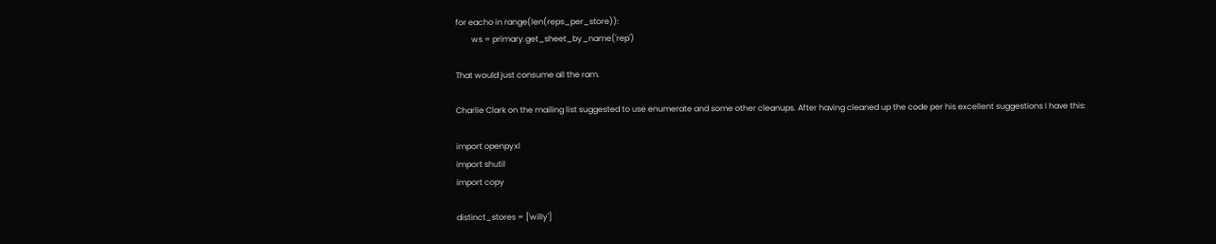for eacho in range(len(reps_per_store)):
        ws = primary.get_sheet_by_name('rep')

That would just consume all the ram.

Charlie Clark on the mailing list suggested to use enumerate and some other cleanups. After having cleaned up the code per his excellent suggestions I have this:

import openpyxl
import shutil
import copy

distinct_stores = ['willy']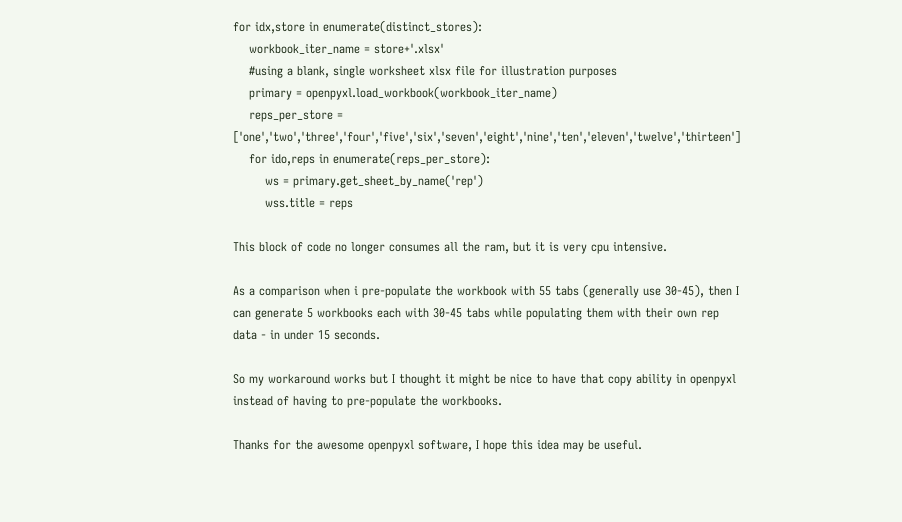for idx,store in enumerate(distinct_stores):
    workbook_iter_name = store+'.xlsx'
    #using a blank, single worksheet xlsx file for illustration purposes
    primary = openpyxl.load_workbook(workbook_iter_name)
    reps_per_store = ['one','two','three','four','five','six','seven','eight','nine','ten','eleven','twelve','thirteen']
    for ido,reps in enumerate(reps_per_store):
        ws = primary.get_sheet_by_name('rep')
        wss.title = reps

This block of code no longer consumes all the ram, but it is very cpu intensive.

As a comparison when i pre-populate the workbook with 55 tabs (generally use 30-45), then I can generate 5 workbooks each with 30-45 tabs while populating them with their own rep data - in under 15 seconds.

So my workaround works but I thought it might be nice to have that copy ability in openpyxl instead of having to pre-populate the workbooks.

Thanks for the awesome openpyxl software, I hope this idea may be useful.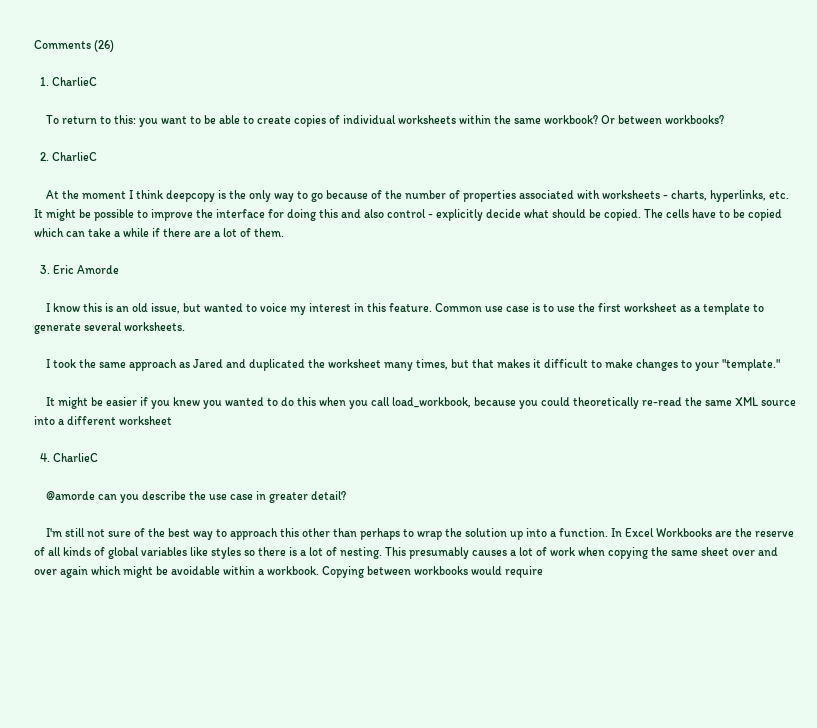Comments (26)

  1. CharlieC

    To return to this: you want to be able to create copies of individual worksheets within the same workbook? Or between workbooks?

  2. CharlieC

    At the moment I think deepcopy is the only way to go because of the number of properties associated with worksheets - charts, hyperlinks, etc. It might be possible to improve the interface for doing this and also control - explicitly decide what should be copied. The cells have to be copied which can take a while if there are a lot of them.

  3. Eric Amorde

    I know this is an old issue, but wanted to voice my interest in this feature. Common use case is to use the first worksheet as a template to generate several worksheets.

    I took the same approach as Jared and duplicated the worksheet many times, but that makes it difficult to make changes to your "template."

    It might be easier if you knew you wanted to do this when you call load_workbook, because you could theoretically re-read the same XML source into a different worksheet

  4. CharlieC

    @amorde can you describe the use case in greater detail?

    I'm still not sure of the best way to approach this other than perhaps to wrap the solution up into a function. In Excel Workbooks are the reserve of all kinds of global variables like styles so there is a lot of nesting. This presumably causes a lot of work when copying the same sheet over and over again which might be avoidable within a workbook. Copying between workbooks would require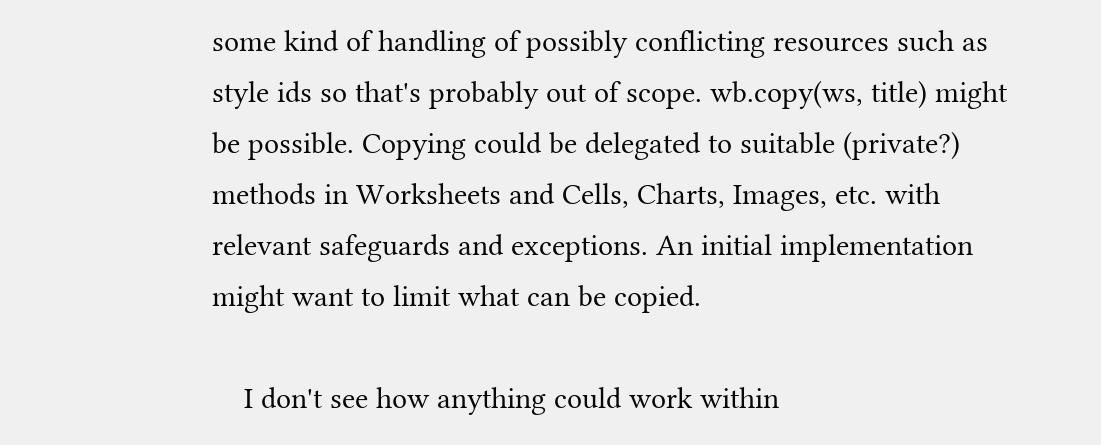some kind of handling of possibly conflicting resources such as style ids so that's probably out of scope. wb.copy(ws, title) might be possible. Copying could be delegated to suitable (private?) methods in Worksheets and Cells, Charts, Images, etc. with relevant safeguards and exceptions. An initial implementation might want to limit what can be copied.

    I don't see how anything could work within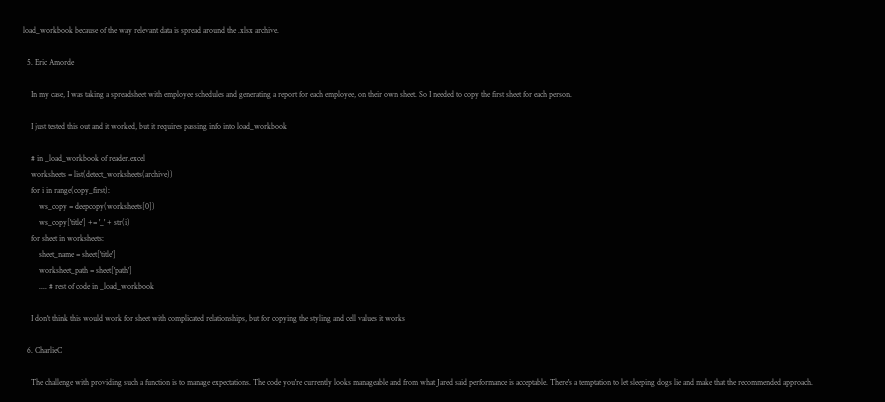load_workbook because of the way relevant data is spread around the .xlsx archive.

  5. Eric Amorde

    In my case, I was taking a spreadsheet with employee schedules and generating a report for each employee, on their own sheet. So I needed to copy the first sheet for each person.

    I just tested this out and it worked, but it requires passing info into load_workbook

    # in _load_workbook of reader.excel
    worksheets = list(detect_worksheets(archive))
    for i in range(copy_first):
        ws_copy = deepcopy(worksheets[0])
        ws_copy['title'] += '_' + str(i)
    for sheet in worksheets:
        sheet_name = sheet['title']
        worksheet_path = sheet['path']
        .... # rest of code in _load_workbook

    I don't think this would work for sheet with complicated relationships, but for copying the styling and cell values it works

  6. CharlieC

    The challenge with providing such a function is to manage expectations. The code you're currently looks manageable and from what Jared said performance is acceptable. There's a temptation to let sleeping dogs lie and make that the recommended approach.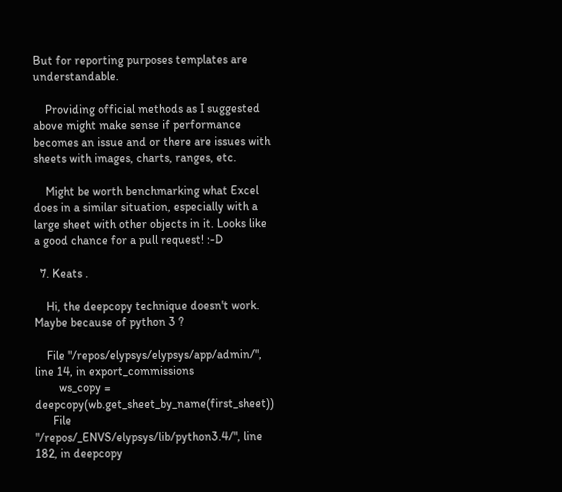But for reporting purposes templates are understandable.

    Providing official methods as I suggested above might make sense if performance becomes an issue and or there are issues with sheets with images, charts, ranges, etc.

    Might be worth benchmarking what Excel does in a similar situation, especially with a large sheet with other objects in it. Looks like a good chance for a pull request! :-D

  7. Keats .

    Hi, the deepcopy technique doesn't work. Maybe because of python 3 ?

    File "/repos/elypsys/elypsys/app/admin/", line 14, in export_commissions
        ws_copy = deepcopy(wb.get_sheet_by_name(first_sheet))
      File "/repos/_ENVS/elypsys/lib/python3.4/", line 182, in deepcopy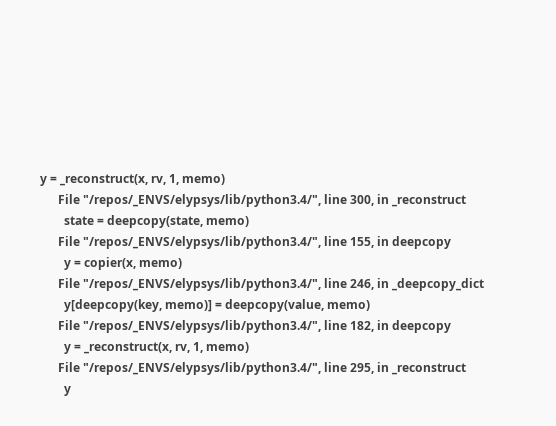y = _reconstruct(x, rv, 1, memo)
      File "/repos/_ENVS/elypsys/lib/python3.4/", line 300, in _reconstruct
        state = deepcopy(state, memo)
      File "/repos/_ENVS/elypsys/lib/python3.4/", line 155, in deepcopy
        y = copier(x, memo)
      File "/repos/_ENVS/elypsys/lib/python3.4/", line 246, in _deepcopy_dict
        y[deepcopy(key, memo)] = deepcopy(value, memo)
      File "/repos/_ENVS/elypsys/lib/python3.4/", line 182, in deepcopy
        y = _reconstruct(x, rv, 1, memo)
      File "/repos/_ENVS/elypsys/lib/python3.4/", line 295, in _reconstruct
        y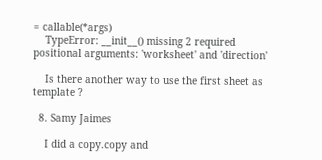= callable(*args)
    TypeError: __init__() missing 2 required positional arguments: 'worksheet' and 'direction'

    Is there another way to use the first sheet as template ?

  8. Samy Jaimes

    I did a copy.copy and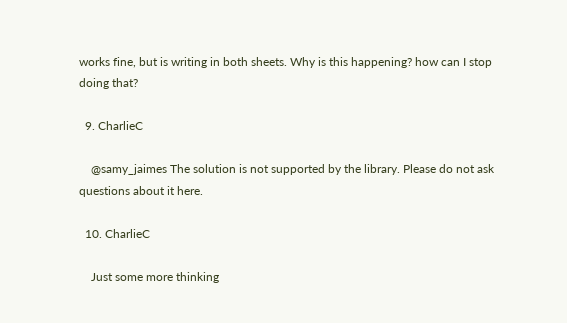works fine, but is writing in both sheets. Why is this happening? how can I stop doing that?

  9. CharlieC

    @samy_jaimes The solution is not supported by the library. Please do not ask questions about it here.

  10. CharlieC

    Just some more thinking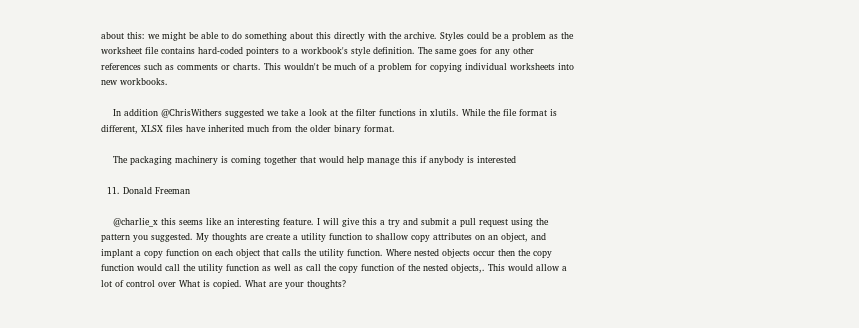about this: we might be able to do something about this directly with the archive. Styles could be a problem as the worksheet file contains hard-coded pointers to a workbook's style definition. The same goes for any other references such as comments or charts. This wouldn't be much of a problem for copying individual worksheets into new workbooks.

    In addition @ChrisWithers suggested we take a look at the filter functions in xlutils. While the file format is different, XLSX files have inherited much from the older binary format.

    The packaging machinery is coming together that would help manage this if anybody is interested

  11. Donald Freeman

    @charlie_x this seems like an interesting feature. I will give this a try and submit a pull request using the pattern you suggested. My thoughts are create a utility function to shallow copy attributes on an object, and implant a copy function on each object that calls the utility function. Where nested objects occur then the copy function would call the utility function as well as call the copy function of the nested objects,. This would allow a lot of control over What is copied. What are your thoughts?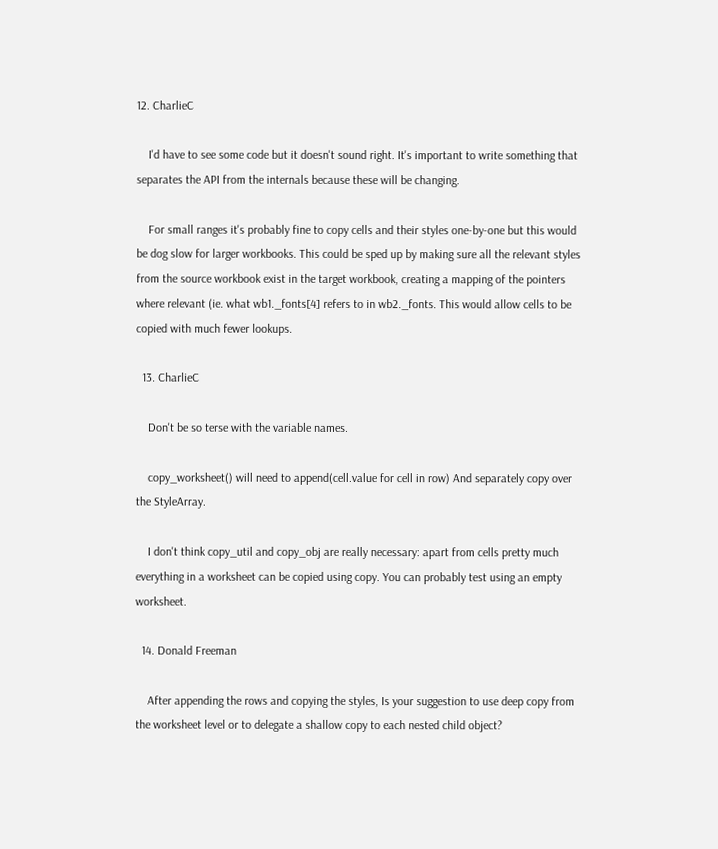12. CharlieC

    I'd have to see some code but it doesn't sound right. It's important to write something that separates the API from the internals because these will be changing.

    For small ranges it's probably fine to copy cells and their styles one-by-one but this would be dog slow for larger workbooks. This could be sped up by making sure all the relevant styles from the source workbook exist in the target workbook, creating a mapping of the pointers where relevant (ie. what wb1._fonts[4] refers to in wb2._fonts. This would allow cells to be copied with much fewer lookups.

  13. CharlieC

    Don't be so terse with the variable names.

    copy_worksheet() will need to append(cell.value for cell in row) And separately copy over the StyleArray.

    I don't think copy_util and copy_obj are really necessary: apart from cells pretty much everything in a worksheet can be copied using copy. You can probably test using an empty worksheet.

  14. Donald Freeman

    After appending the rows and copying the styles, Is your suggestion to use deep copy from the worksheet level or to delegate a shallow copy to each nested child object?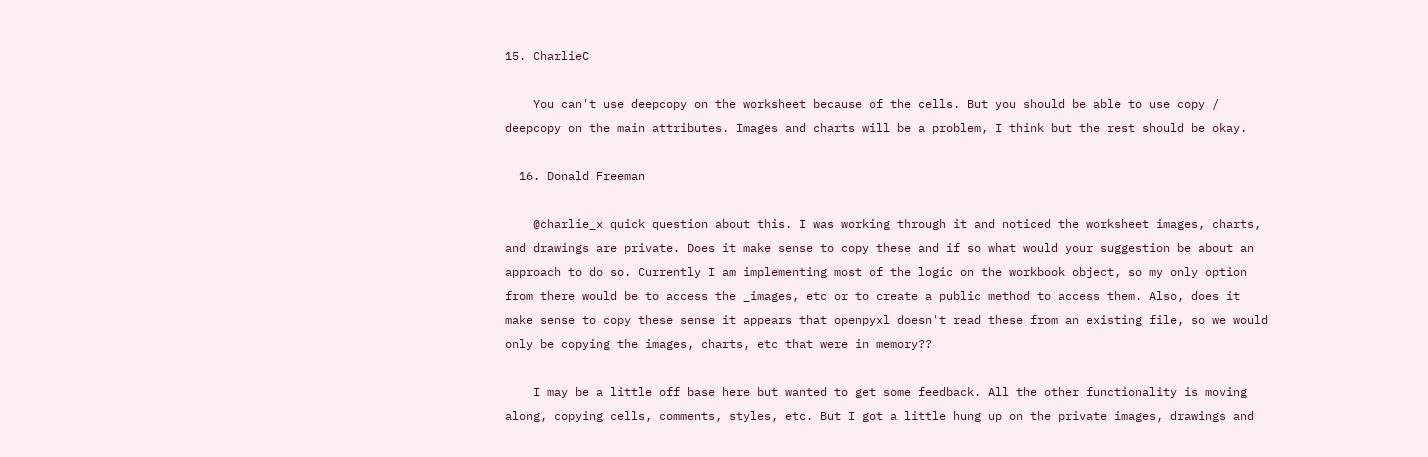15. CharlieC

    You can't use deepcopy on the worksheet because of the cells. But you should be able to use copy / deepcopy on the main attributes. Images and charts will be a problem, I think but the rest should be okay.

  16. Donald Freeman

    @charlie_x quick question about this. I was working through it and noticed the worksheet images, charts, and drawings are private. Does it make sense to copy these and if so what would your suggestion be about an approach to do so. Currently I am implementing most of the logic on the workbook object, so my only option from there would be to access the _images, etc or to create a public method to access them. Also, does it make sense to copy these sense it appears that openpyxl doesn't read these from an existing file, so we would only be copying the images, charts, etc that were in memory??

    I may be a little off base here but wanted to get some feedback. All the other functionality is moving along, copying cells, comments, styles, etc. But I got a little hung up on the private images, drawings and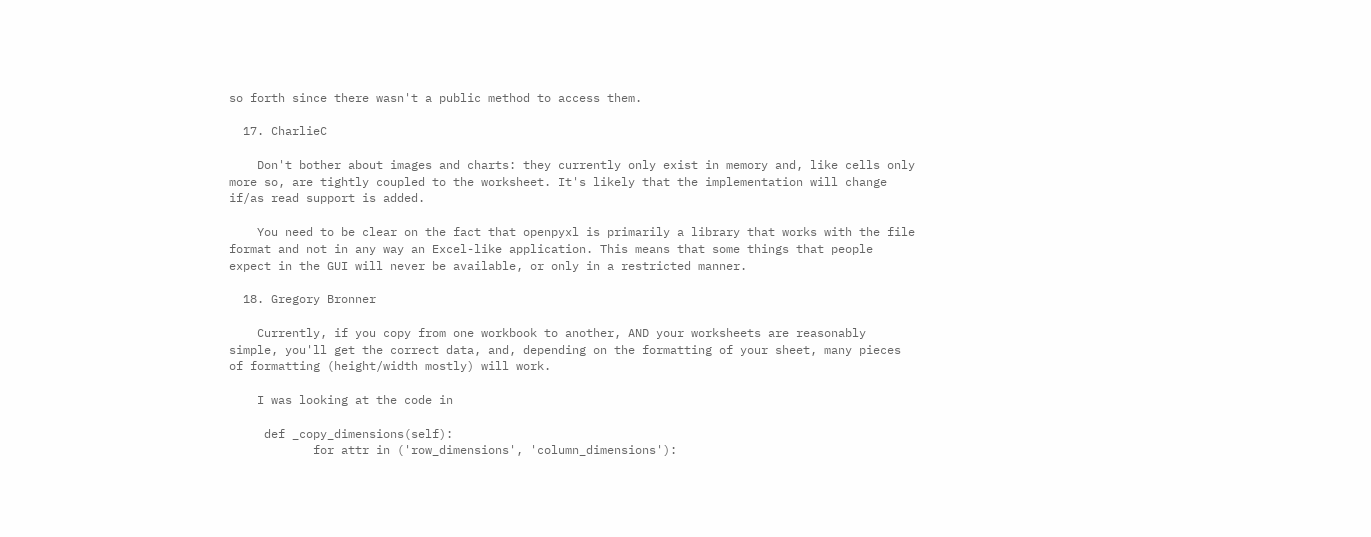so forth since there wasn't a public method to access them.

  17. CharlieC

    Don't bother about images and charts: they currently only exist in memory and, like cells only more so, are tightly coupled to the worksheet. It's likely that the implementation will change if/as read support is added.

    You need to be clear on the fact that openpyxl is primarily a library that works with the file format and not in any way an Excel-like application. This means that some things that people expect in the GUI will never be available, or only in a restricted manner.

  18. Gregory Bronner

    Currently, if you copy from one workbook to another, AND your worksheets are reasonably simple, you'll get the correct data, and, depending on the formatting of your sheet, many pieces of formatting (height/width mostly) will work.

    I was looking at the code in

     def _copy_dimensions(self):
            for attr in ('row_dimensions', 'column_dimensions'):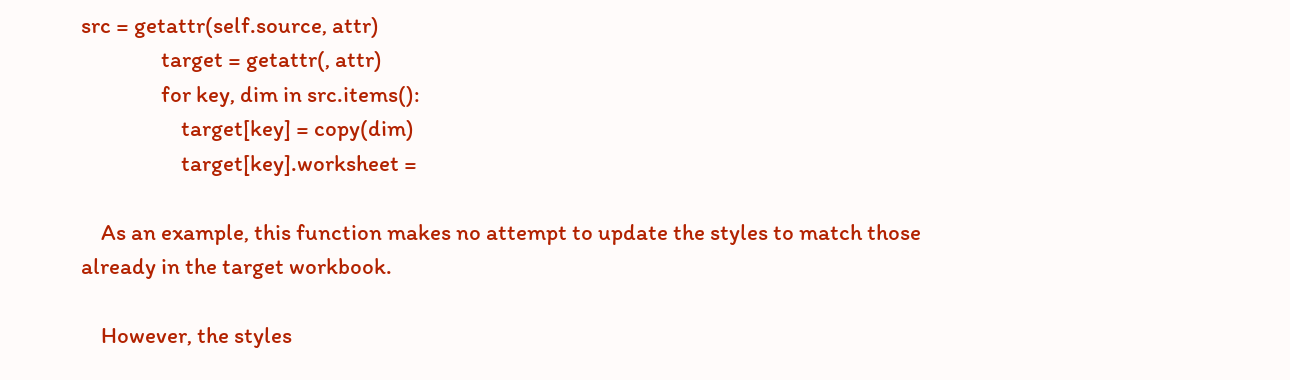src = getattr(self.source, attr)
                target = getattr(, attr)
                for key, dim in src.items():
                    target[key] = copy(dim)
                    target[key].worksheet =

    As an example, this function makes no attempt to update the styles to match those already in the target workbook.

    However, the styles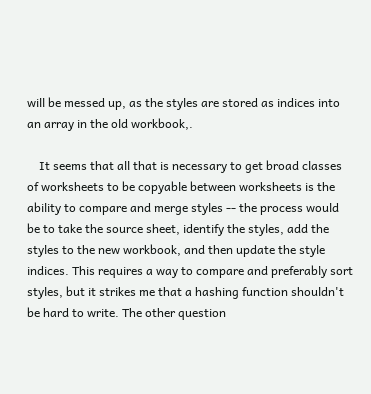will be messed up, as the styles are stored as indices into an array in the old workbook,.

    It seems that all that is necessary to get broad classes of worksheets to be copyable between worksheets is the ability to compare and merge styles -- the process would be to take the source sheet, identify the styles, add the styles to the new workbook, and then update the style indices. This requires a way to compare and preferably sort styles, but it strikes me that a hashing function shouldn't be hard to write. The other question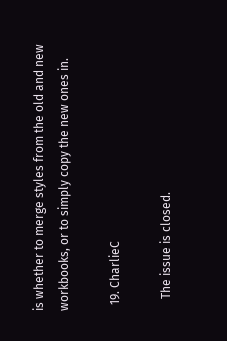is whether to merge styles from the old and new workbooks, or to simply copy the new ones in.

  19. CharlieC

    The issue is closed.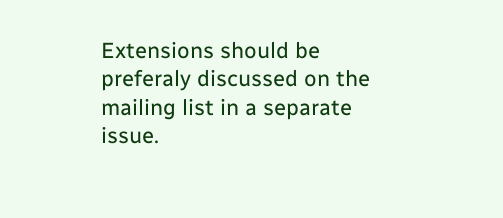Extensions should be preferaly discussed on the mailing list in a separate issue.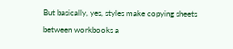But basically, yes, styles make copying sheets between workbooks a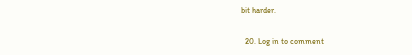bit harder.

  20. Log in to comment